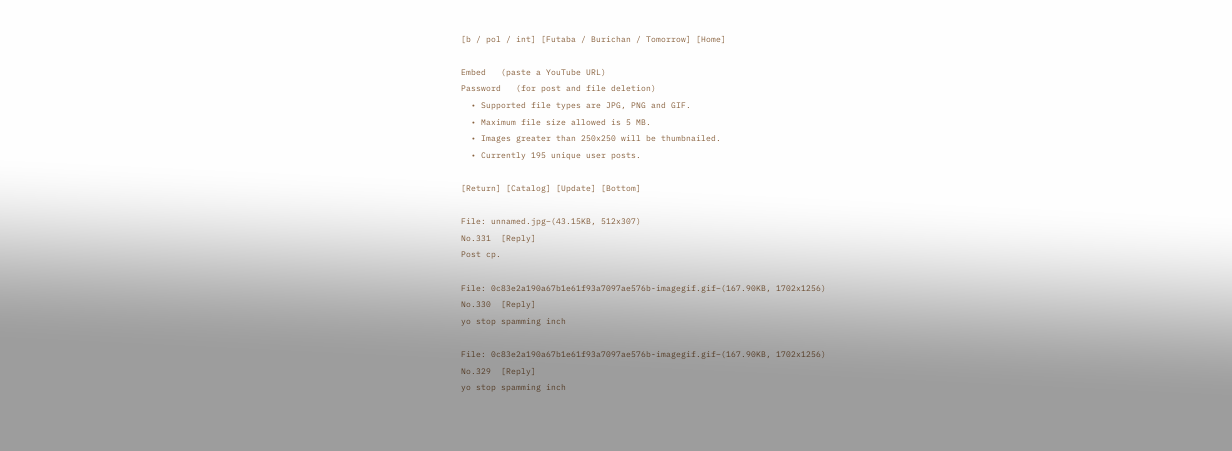[b / pol / int] [Futaba / Burichan / Tomorrow] [Home]

Embed   (paste a YouTube URL)
Password   (for post and file deletion)
  • Supported file types are JPG, PNG and GIF.
  • Maximum file size allowed is 5 MB.
  • Images greater than 250x250 will be thumbnailed.
  • Currently 195 unique user posts.

[Return] [Catalog] [Update] [Bottom]

File: unnamed.jpg–(43.15KB, 512x307)
No.331  [Reply]
Post cp.

File: 0c83e2a190a67b1e61f93a7097ae576b-imagegif.gif–(167.90KB, 1702x1256)
No.330  [Reply]
yo stop spamming inch

File: 0c83e2a190a67b1e61f93a7097ae576b-imagegif.gif–(167.90KB, 1702x1256)
No.329  [Reply]
yo stop spamming inch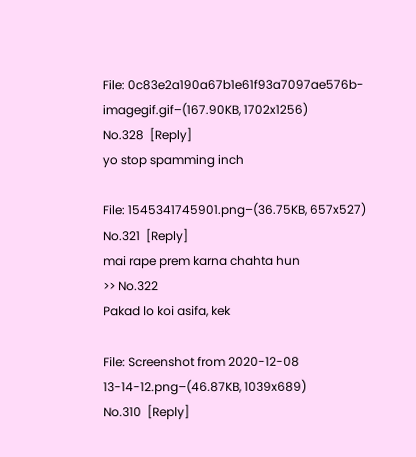File: 0c83e2a190a67b1e61f93a7097ae576b-imagegif.gif–(167.90KB, 1702x1256)
No.328  [Reply]
yo stop spamming inch

File: 1545341745901.png–(36.75KB, 657x527)
No.321  [Reply]
mai rape prem karna chahta hun
>> No.322
Pakad lo koi asifa, kek

File: Screenshot from 2020-12-08 13-14-12.png–(46.87KB, 1039x689)
No.310  [Reply]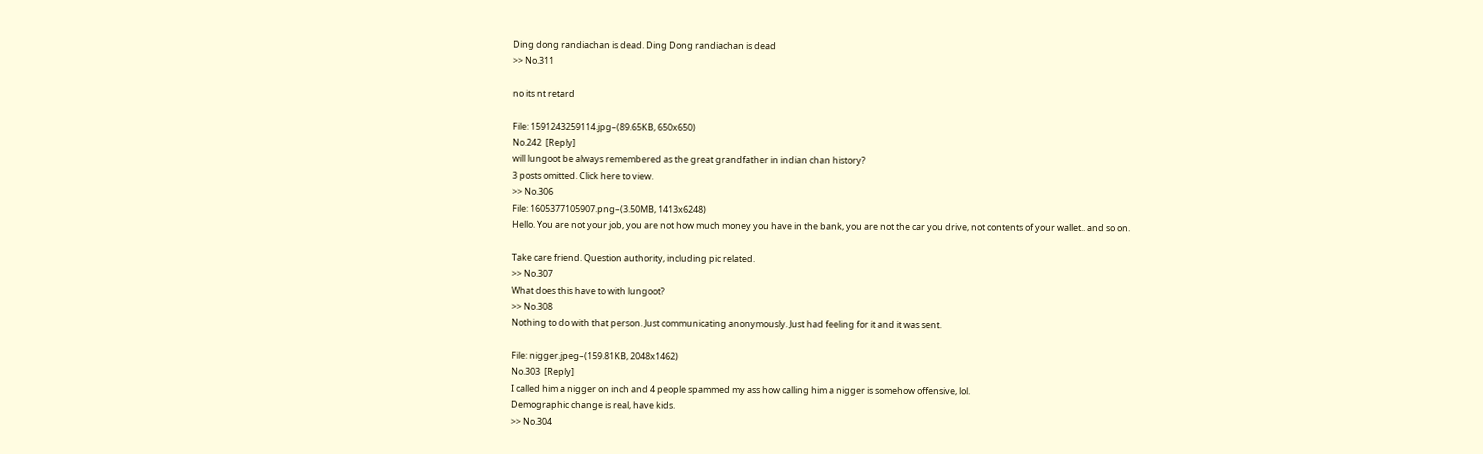Ding dong randiachan is dead. Ding Dong randiachan is dead
>> No.311

no its nt retard

File: 1591243259114.jpg–(89.65KB, 650x650)
No.242  [Reply]
will lungoot be always remembered as the great grandfather in indian chan history?
3 posts omitted. Click here to view.
>> No.306
File: 1605377105907.png–(3.50MB, 1413x6248)
Hello. You are not your job, you are not how much money you have in the bank, you are not the car you drive, not contents of your wallet.. and so on.

Take care friend. Question authority, including pic related.
>> No.307
What does this have to with lungoot?
>> No.308
Nothing to do with that person. Just communicating anonymously. Just had feeling for it and it was sent.

File: nigger.jpeg–(159.81KB, 2048x1462)
No.303  [Reply]
I called him a nigger on inch and 4 people spammed my ass how calling him a nigger is somehow offensive, lol.
Demographic change is real, have kids.
>> No.304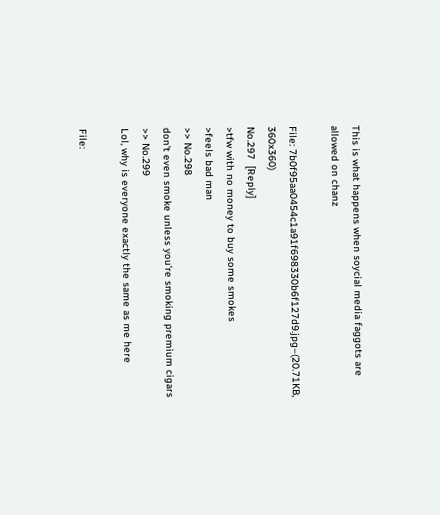This is what happens when soycial media faggots are allowed on chanz

File: 7b0f95aa0454c1a91f698330b6f127d9.jpg–(20.71KB, 360x360)
No.297  [Reply]
>tfw with no money to buy some smokes
>feels bad man
>> No.298
don't even smoke unless you're smoking premium cigars
>> No.299
Lol, why is everyone exactly the same as me here

File: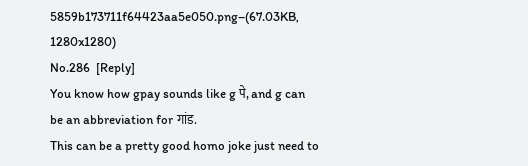5859b173711f64423aa5e050.png–(67.03KB, 1280x1280)
No.286  [Reply]
You know how gpay sounds like g पे, and g can be an abbreviation for गांड.
This can be a pretty good homo joke just need to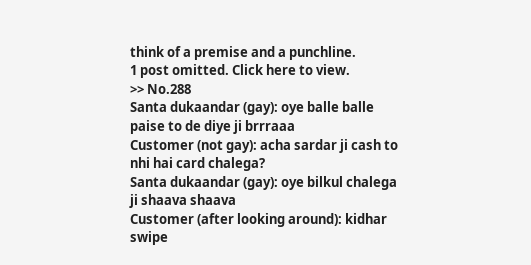think of a premise and a punchline.
1 post omitted. Click here to view.
>> No.288
Santa dukaandar (gay): oye balle balle paise to de diye ji brrraaa
Customer (not gay): acha sardar ji cash to nhi hai card chalega?
Santa dukaandar (gay): oye bilkul chalega ji shaava shaava
Customer (after looking around): kidhar swipe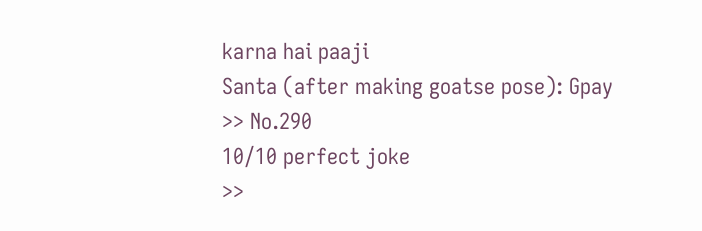karna hai paaji
Santa (after making goatse pose): Gpay
>> No.290
10/10 perfect joke
>>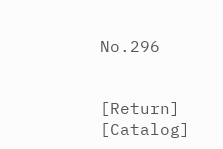No.296


[Return] [Catalog]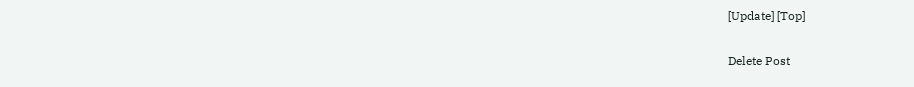[Update] [Top]

Delete Post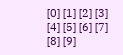[0] [1] [2] [3] [4] [5] [6] [7] [8] [9]